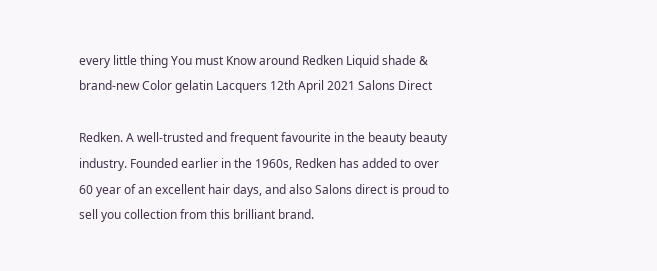every little thing You must Know around Redken Liquid shade & brand-new Color gelatin Lacquers 12th April 2021 Salons Direct

Redken. A well-trusted and frequent favourite in the beauty beauty industry. Founded earlier in the 1960s, Redken has added to over 60 year of an excellent hair days, and also Salons direct is proud to sell you collection from this brilliant brand.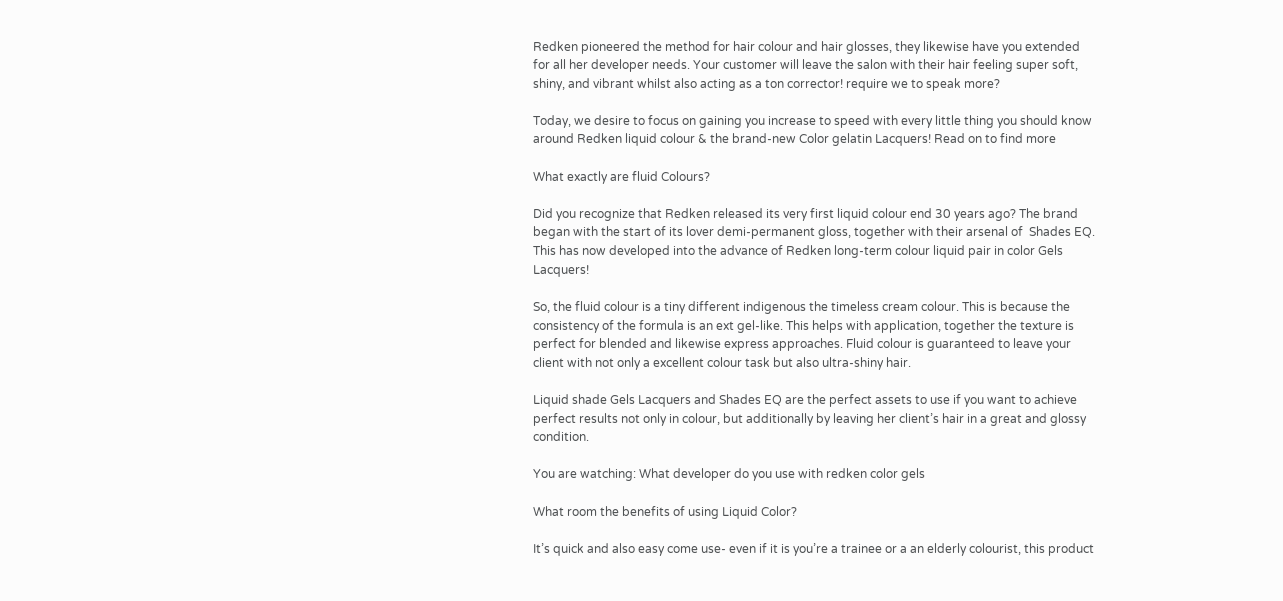Redken pioneered the method for hair colour and hair glosses, they likewise have you extended for all her developer needs. Your customer will leave the salon with their hair feeling super soft, shiny, and vibrant whilst also acting as a ton corrector! require we to speak more?

Today, we desire to focus on gaining you increase to speed with every little thing you should know around Redken liquid colour & the brand-new Color gelatin Lacquers! Read on to find more

What exactly are fluid Colours?

Did you recognize that Redken released its very first liquid colour end 30 years ago? The brand began with the start of its lover demi-permanent gloss, together with their arsenal of  Shades EQ. This has now developed into the advance of Redken long-term colour liquid pair in color Gels Lacquers!

So, the fluid colour is a tiny different indigenous the timeless cream colour. This is because the consistency of the formula is an ext gel-like. This helps with application, together the texture is perfect for blended and likewise express approaches. Fluid colour is guaranteed to leave your client with not only a excellent colour task but also ultra-shiny hair.

Liquid shade Gels Lacquers and Shades EQ are the perfect assets to use if you want to achieve perfect results not only in colour, but additionally by leaving her client’s hair in a great and glossy condition.

You are watching: What developer do you use with redken color gels

What room the benefits of using Liquid Color?

It’s quick and also easy come use- even if it is you’re a trainee or a an elderly colourist, this product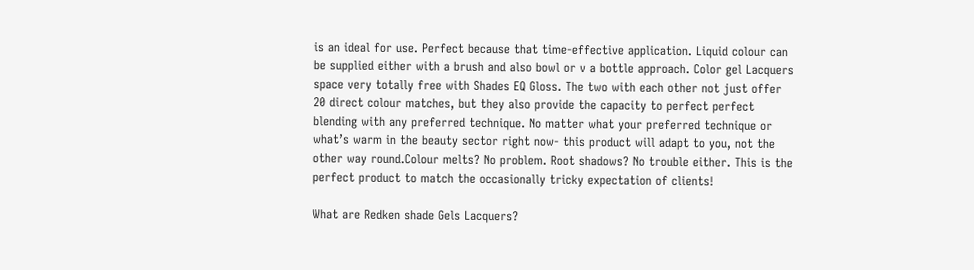is an ideal for use. Perfect because that time-effective application. Liquid colour can be supplied either with a brush and also bowl or v a bottle approach. Color gel Lacquers space very totally free with Shades EQ Gloss. The two with each other not just offer 20 direct colour matches, but they also provide the capacity to perfect perfect blending with any preferred technique. No matter what your preferred technique or what’s warm in the beauty sector right now- this product will adapt to you, not the other way round.Colour melts? No problem. Root shadows? No trouble either. This is the perfect product to match the occasionally tricky expectation of clients!

What are Redken shade Gels Lacquers?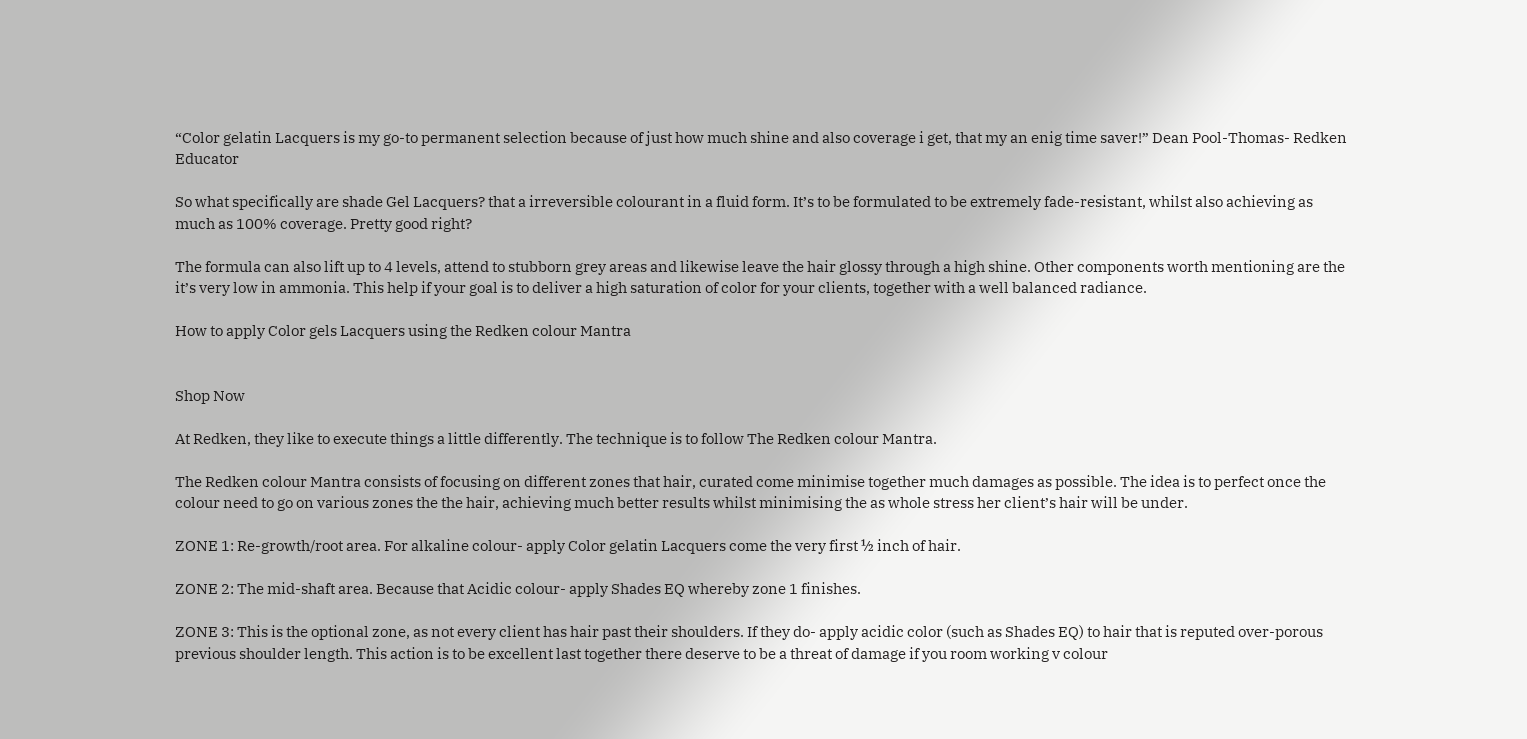“Color gelatin Lacquers is my go-to permanent selection because of just how much shine and also coverage i get, that my an enig time saver!” Dean Pool-Thomas- Redken Educator

So what specifically are shade Gel Lacquers? that a irreversible colourant in a fluid form. It’s to be formulated to be extremely fade-resistant, whilst also achieving as much as 100% coverage. Pretty good right?

The formula can also lift up to 4 levels, attend to stubborn grey areas and likewise leave the hair glossy through a high shine. Other components worth mentioning are the it’s very low in ammonia. This help if your goal is to deliver a high saturation of color for your clients, together with a well balanced radiance.

How to apply Color gels Lacquers using the Redken colour Mantra


Shop Now

At Redken, they like to execute things a little differently. The technique is to follow The Redken colour Mantra.

The Redken colour Mantra consists of focusing on different zones that hair, curated come minimise together much damages as possible. The idea is to perfect once the colour need to go on various zones the the hair, achieving much better results whilst minimising the as whole stress her client’s hair will be under.

ZONE 1: Re-growth/root area. For alkaline colour- apply Color gelatin Lacquers come the very first ½ inch of hair.

ZONE 2: The mid-shaft area. Because that Acidic colour- apply Shades EQ whereby zone 1 finishes.

ZONE 3: This is the optional zone, as not every client has hair past their shoulders. If they do- apply acidic color (such as Shades EQ) to hair that is reputed over-porous previous shoulder length. This action is to be excellent last together there deserve to be a threat of damage if you room working v colour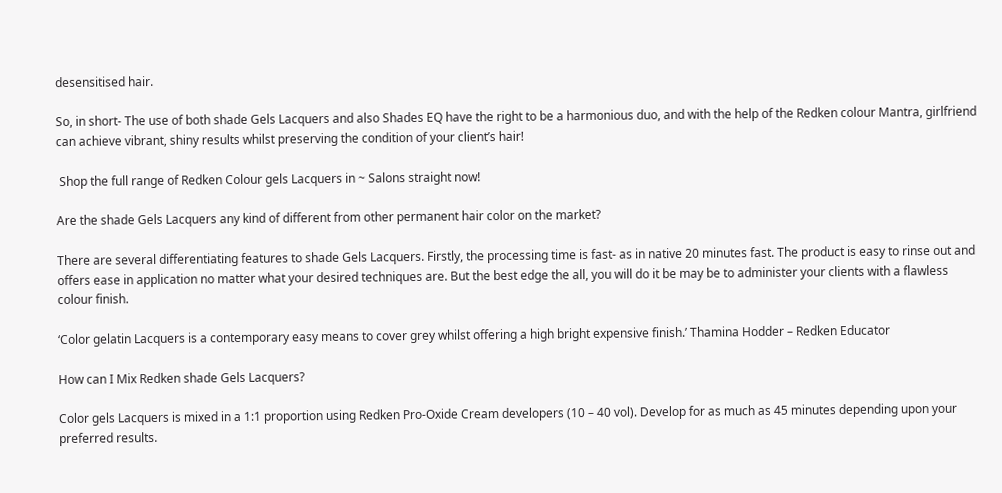desensitised hair.

So, in short- The use of both shade Gels Lacquers and also Shades EQ have the right to be a harmonious duo, and with the help of the Redken colour Mantra, girlfriend can achieve vibrant, shiny results whilst preserving the condition of your client’s hair!

 Shop the full range of Redken Colour gels Lacquers in ~ Salons straight now!

Are the shade Gels Lacquers any kind of different from other permanent hair color on the market?

There are several differentiating features to shade Gels Lacquers. Firstly, the processing time is fast- as in native 20 minutes fast. The product is easy to rinse out and offers ease in application no matter what your desired techniques are. But the best edge the all, you will do it be may be to administer your clients with a flawless colour finish.

‘Color gelatin Lacquers is a contemporary easy means to cover grey whilst offering a high bright expensive finish.’ Thamina Hodder – Redken Educator

How can I Mix Redken shade Gels Lacquers?

Color gels Lacquers is mixed in a 1:1 proportion using Redken Pro-Oxide Cream developers (10 – 40 vol). Develop for as much as 45 minutes depending upon your preferred results.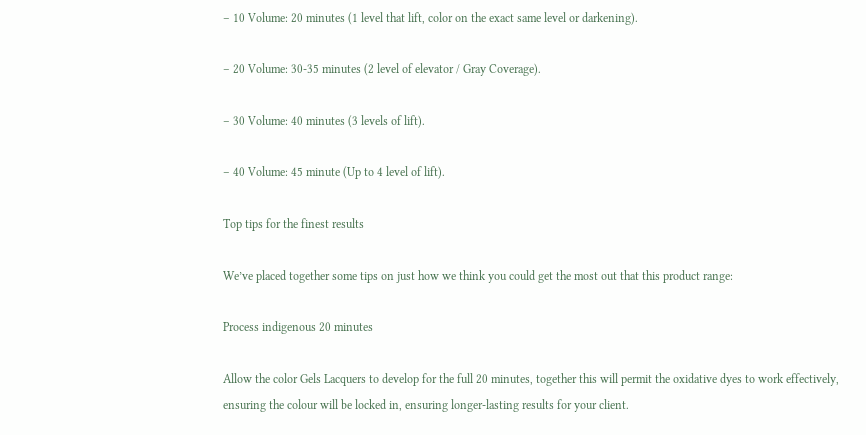– 10 Volume: 20 minutes (1 level that lift, color on the exact same level or darkening).

– 20 Volume: 30-35 minutes (2 level of elevator / Gray Coverage).

– 30 Volume: 40 minutes (3 levels of lift).

– 40 Volume: 45 minute (Up to 4 level of lift).

Top tips for the finest results

We’ve placed together some tips on just how we think you could get the most out that this product range:

Process indigenous 20 minutes

Allow the color Gels Lacquers to develop for the full 20 minutes, together this will permit the oxidative dyes to work effectively, ensuring the colour will be locked in, ensuring longer-lasting results for your client.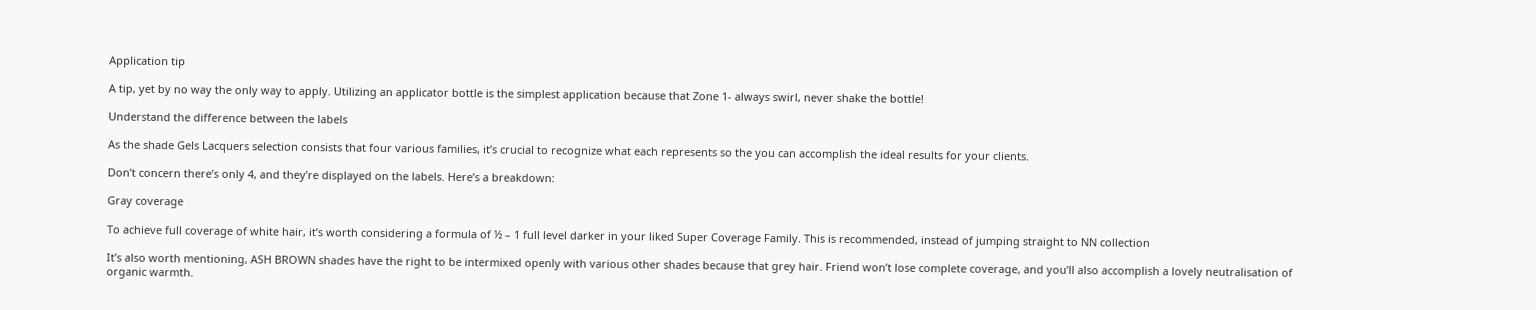Application tip

A tip, yet by no way the only way to apply. Utilizing an applicator bottle is the simplest application because that Zone 1- always swirl, never shake the bottle!

Understand the difference between the labels

As the shade Gels Lacquers selection consists that four various families, it’s crucial to recognize what each represents so the you can accomplish the ideal results for your clients.

Don’t concern there’s only 4, and they’re displayed on the labels. Here’s a breakdown:

Gray coverage

To achieve full coverage of white hair, it’s worth considering a formula of ½ – 1 full level darker in your liked Super Coverage Family. This is recommended, instead of jumping straight to NN collection

It’s also worth mentioning, ASH BROWN shades have the right to be intermixed openly with various other shades because that grey hair. Friend won’t lose complete coverage, and you’ll also accomplish a lovely neutralisation of organic warmth.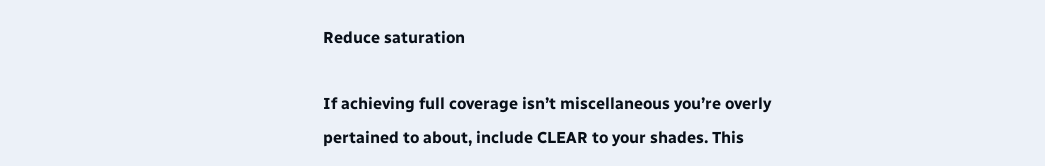Reduce saturation

If achieving full coverage isn’t miscellaneous you’re overly pertained to about, include CLEAR to your shades. This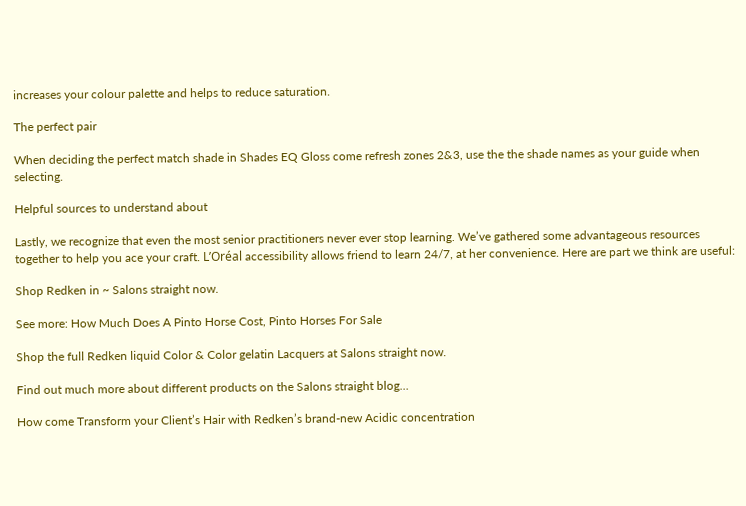increases your colour palette and helps to reduce saturation.

The perfect pair

When deciding the perfect match shade in Shades EQ Gloss come refresh zones 2&3, use the the shade names as your guide when selecting.

Helpful sources to understand about

Lastly, we recognize that even the most senior practitioners never ever stop learning. We’ve gathered some advantageous resources together to help you ace your craft. L’Oréal accessibility allows friend to learn 24/7, at her convenience. Here are part we think are useful:

Shop Redken in ~ Salons straight now.

See more: How Much Does A Pinto Horse Cost, Pinto Horses For Sale

Shop the full Redken liquid Color & Color gelatin Lacquers at Salons straight now.

Find out much more about different products on the Salons straight blog…

How come Transform your Client’s Hair with Redken’s brand-new Acidic concentration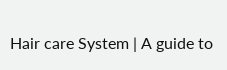Hair care System | A guide to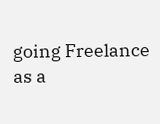going Freelance as a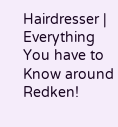Hairdresser | Everything You have to Know around Redken!